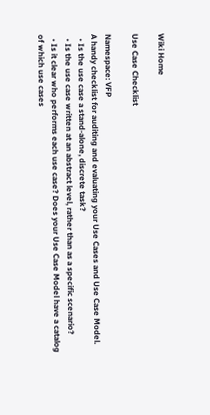Wiki Home

Use Case Checklist

Namespace: VFP
A handy checklist for auditing and evaluating your Use Cases and Use Case Model.
  • Is the use case a stand-alone, discrete task?
  • Is the use case written at an abstract level, rather than as a specific scenario?
  • Is it clear who performs each use case? Does your Use Case Model have a catalog of which use cases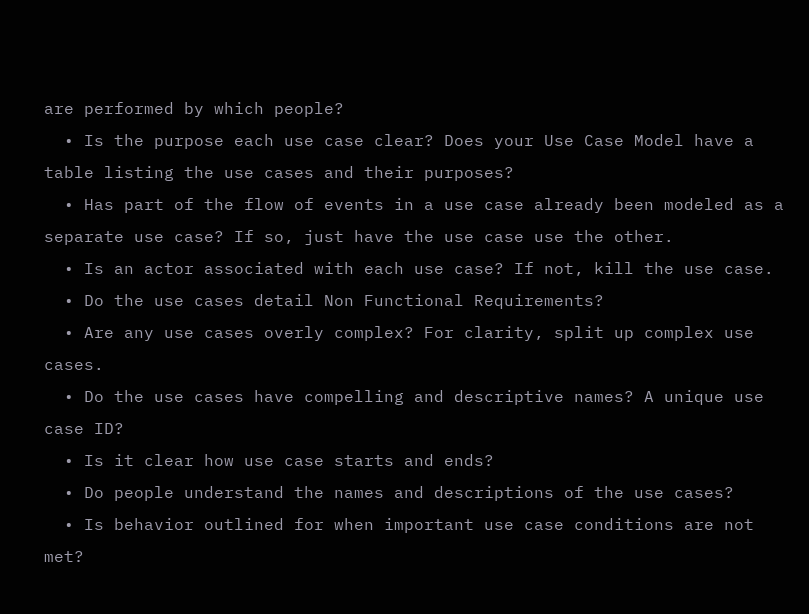are performed by which people?
  • Is the purpose each use case clear? Does your Use Case Model have a table listing the use cases and their purposes?
  • Has part of the flow of events in a use case already been modeled as a separate use case? If so, just have the use case use the other.
  • Is an actor associated with each use case? If not, kill the use case.
  • Do the use cases detail Non Functional Requirements?
  • Are any use cases overly complex? For clarity, split up complex use cases.
  • Do the use cases have compelling and descriptive names? A unique use case ID?
  • Is it clear how use case starts and ends?
  • Do people understand the names and descriptions of the use cases?
  • Is behavior outlined for when important use case conditions are not met?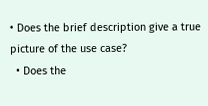• Does the brief description give a true picture of the use case?
  • Does the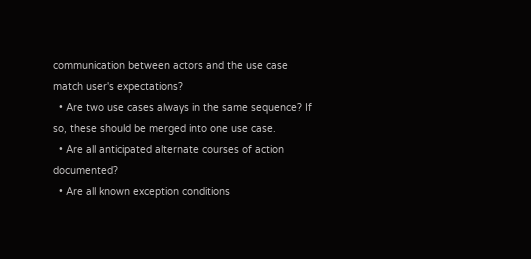communication between actors and the use case match user's expectations?
  • Are two use cases always in the same sequence? If so, these should be merged into one use case.
  • Are all anticipated alternate courses of action documented?
  • Are all known exception conditions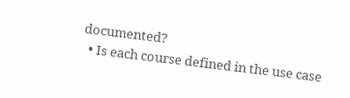documented?
  • Is each course defined in the use case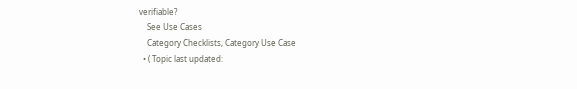verifiable?
    See Use Cases
    Category Checklists, Category Use Case
  • ( Topic last updated: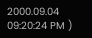2000.09.04 09:20:24 PM )